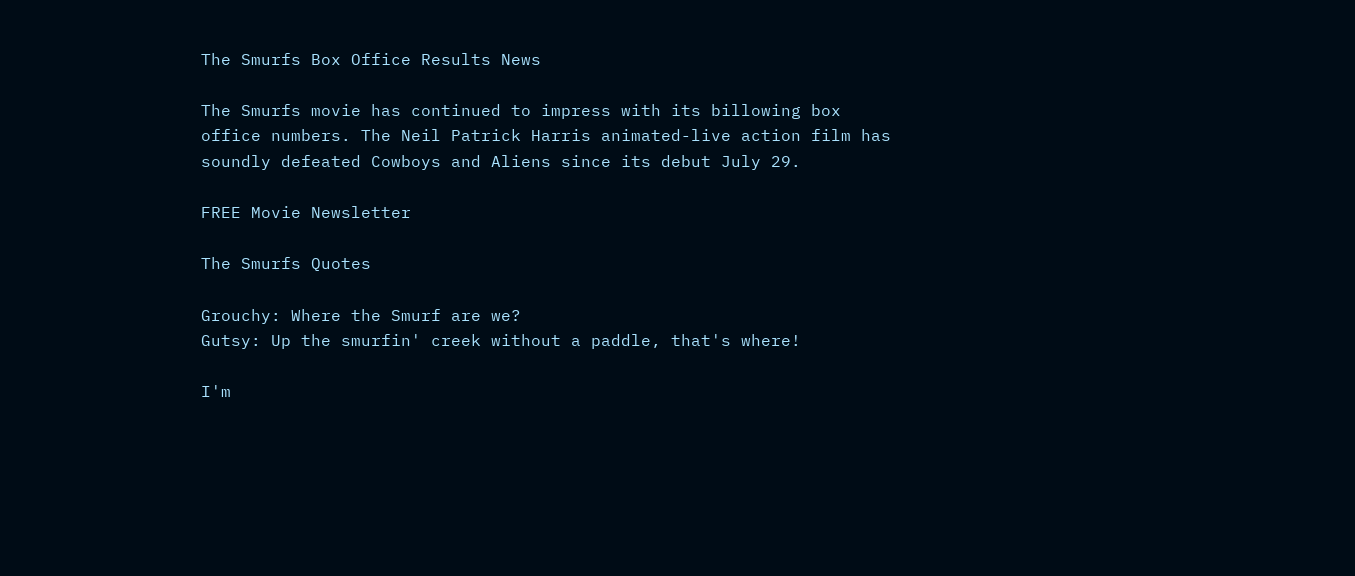The Smurfs Box Office Results News

The Smurfs movie has continued to impress with its billowing box office numbers. The Neil Patrick Harris animated-live action film has soundly defeated Cowboys and Aliens since its debut July 29.

FREE Movie Newsletter

The Smurfs Quotes

Grouchy: Where the Smurf are we?
Gutsy: Up the smurfin' creek without a paddle, that's where!

I'm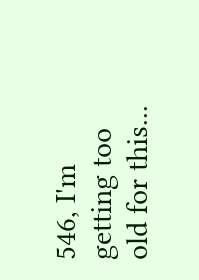546, I'm getting too old for this...